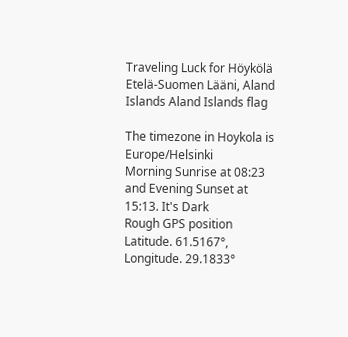Traveling Luck for Höykölä Etelä-Suomen Lääni, Aland Islands Aland Islands flag

The timezone in Hoykola is Europe/Helsinki
Morning Sunrise at 08:23 and Evening Sunset at 15:13. It's Dark
Rough GPS position Latitude. 61.5167°, Longitude. 29.1833°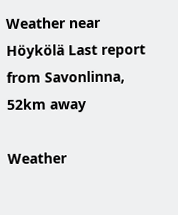Weather near Höykölä Last report from Savonlinna, 52km away

Weather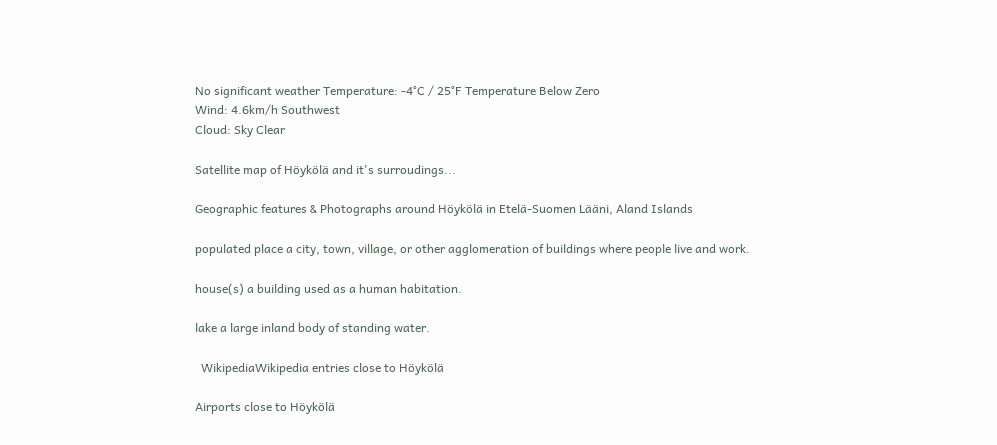No significant weather Temperature: -4°C / 25°F Temperature Below Zero
Wind: 4.6km/h Southwest
Cloud: Sky Clear

Satellite map of Höykölä and it's surroudings...

Geographic features & Photographs around Höykölä in Etelä-Suomen Lääni, Aland Islands

populated place a city, town, village, or other agglomeration of buildings where people live and work.

house(s) a building used as a human habitation.

lake a large inland body of standing water.

  WikipediaWikipedia entries close to Höykölä

Airports close to Höykölä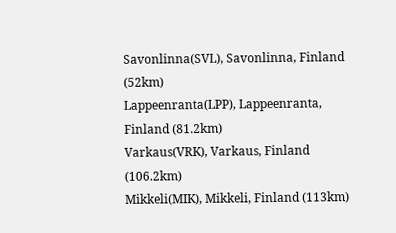Savonlinna(SVL), Savonlinna, Finland (52km)
Lappeenranta(LPP), Lappeenranta, Finland (81.2km)
Varkaus(VRK), Varkaus, Finland (106.2km)
Mikkeli(MIK), Mikkeli, Finland (113km)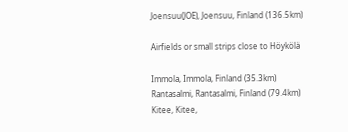Joensuu(JOE), Joensuu, Finland (136.5km)

Airfields or small strips close to Höykölä

Immola, Immola, Finland (35.3km)
Rantasalmi, Rantasalmi, Finland (79.4km)
Kitee, Kitee,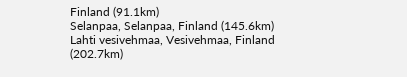Finland (91.1km)
Selanpaa, Selanpaa, Finland (145.6km)
Lahti vesivehmaa, Vesivehmaa, Finland (202.7km)